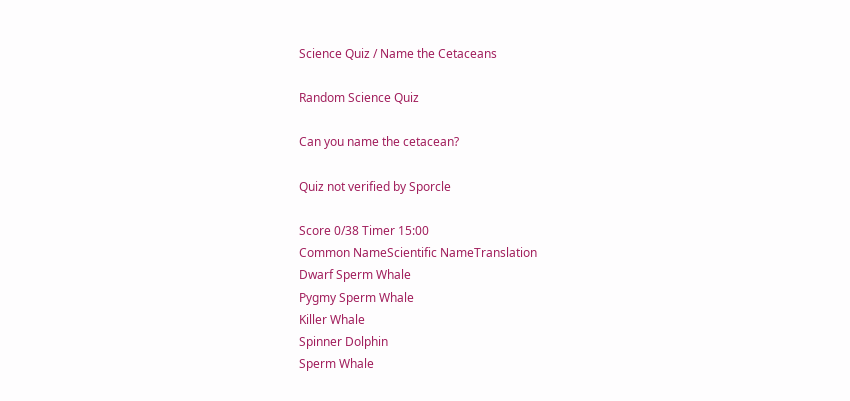Science Quiz / Name the Cetaceans

Random Science Quiz

Can you name the cetacean?

Quiz not verified by Sporcle

Score 0/38 Timer 15:00
Common NameScientific NameTranslation
Dwarf Sperm Whale
Pygmy Sperm Whale
Killer Whale
Spinner Dolphin
Sperm Whale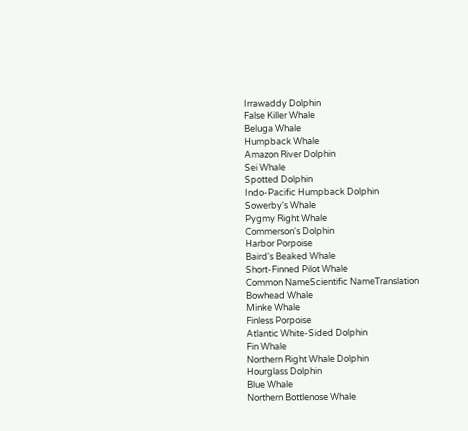Irrawaddy Dolphin
False Killer Whale
Beluga Whale
Humpback Whale
Amazon River Dolphin
Sei Whale
Spotted Dolphin
Indo-Pacific Humpback Dolphin
Sowerby's Whale
Pygmy Right Whale
Commerson's Dolphin
Harbor Porpoise
Baird's Beaked Whale
Short-Finned Pilot Whale
Common NameScientific NameTranslation
Bowhead Whale
Minke Whale
Finless Porpoise
Atlantic White-Sided Dolphin
Fin Whale
Northern Right Whale Dolphin
Hourglass Dolphin
Blue Whale
Northern Bottlenose Whale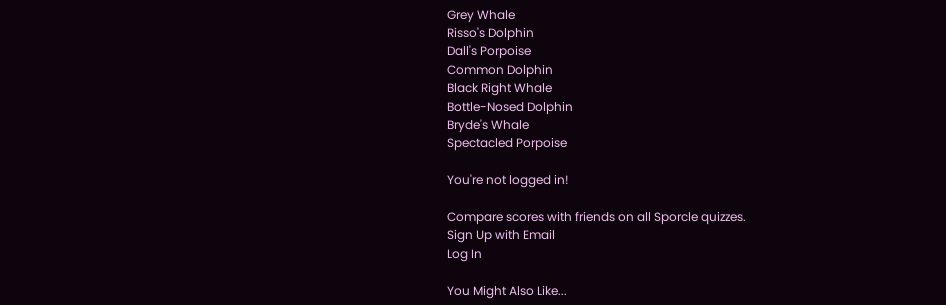Grey Whale
Risso's Dolphin
Dall's Porpoise
Common Dolphin
Black Right Whale
Bottle-Nosed Dolphin
Bryde's Whale
Spectacled Porpoise

You're not logged in!

Compare scores with friends on all Sporcle quizzes.
Sign Up with Email
Log In

You Might Also Like...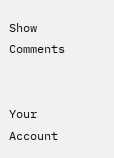Show Comments


Your Account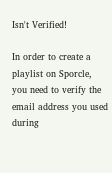Isn't Verified!

In order to create a playlist on Sporcle, you need to verify the email address you used during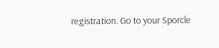registration. Go to your Sporcle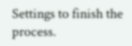Settings to finish the process.